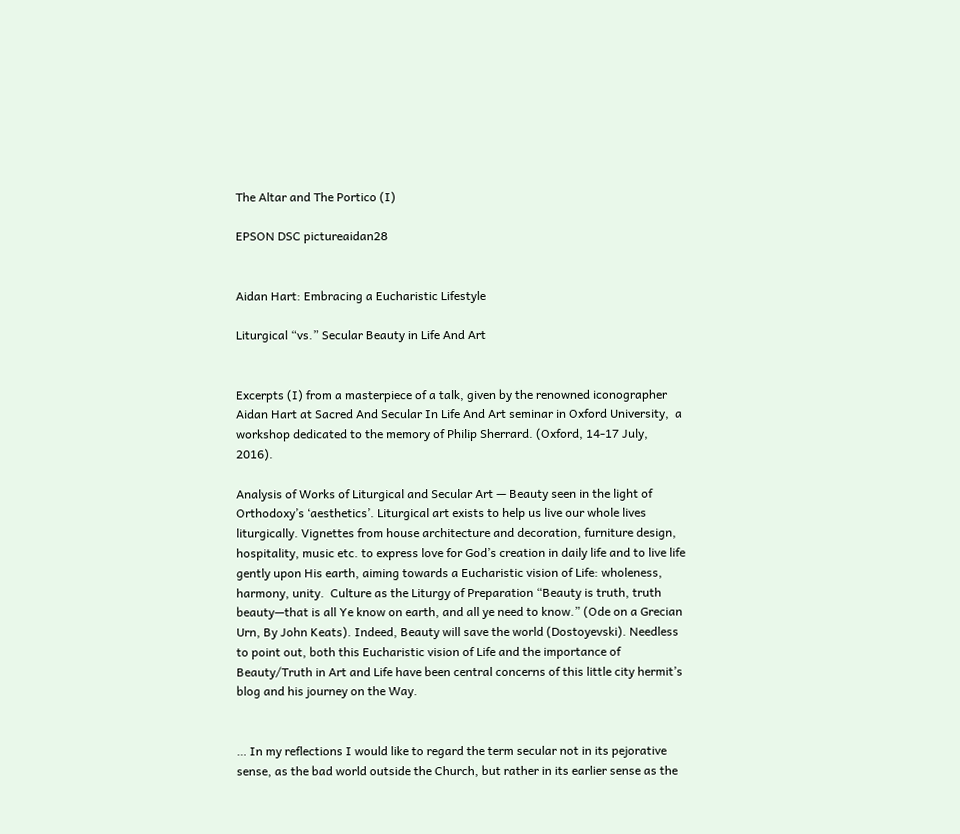The Altar and The Portico (I)

EPSON DSC pictureaidan28


Aidan Hart: Embracing a Eucharistic Lifestyle

Liturgical “vs.” Secular Beauty in Life And Art


Excerpts (I) from a masterpiece of a talk, given by the renowned iconographer Aidan Hart at Sacred And Secular In Life And Art seminar in Oxford University,  a workshop dedicated to the memory of Philip Sherrard. (Oxford, 14-17 July, 2016).

Analysis of Works of Liturgical and Secular Art — Beauty seen in the light of Orthodoxy’s ‘aesthetics’. Liturgical art exists to help us live our whole lives liturgically. Vignettes from house architecture and decoration, furniture design, hospitality, music etc. to express love for God’s creation in daily life and to live life gently upon His earth, aiming towards a Eucharistic vision of Life: wholeness, harmony, unity.  Culture as the Liturgy of Preparation “Beauty is truth, truth beauty—that is all Ye know on earth, and all ye need to know.” (Ode on a Grecian Urn, By John Keats). Indeed, Beauty will save the world (Dostoyevski). Needless to point out, both this Eucharistic vision of Life and the importance of Beauty/Truth in Art and Life have been central concerns of this little city hermit’s blog and his journey on the Way.


… In my reflections I would like to regard the term secular not in its pejorative sense, as the bad world outside the Church, but rather in its earlier sense as the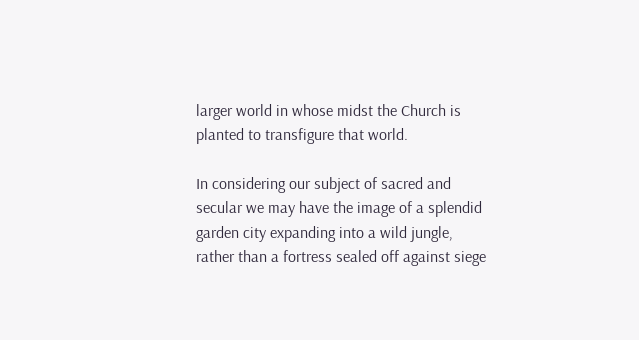larger world in whose midst the Church is planted to transfigure that world.

In considering our subject of sacred and secular we may have the image of a splendid garden city expanding into a wild jungle, rather than a fortress sealed off against siege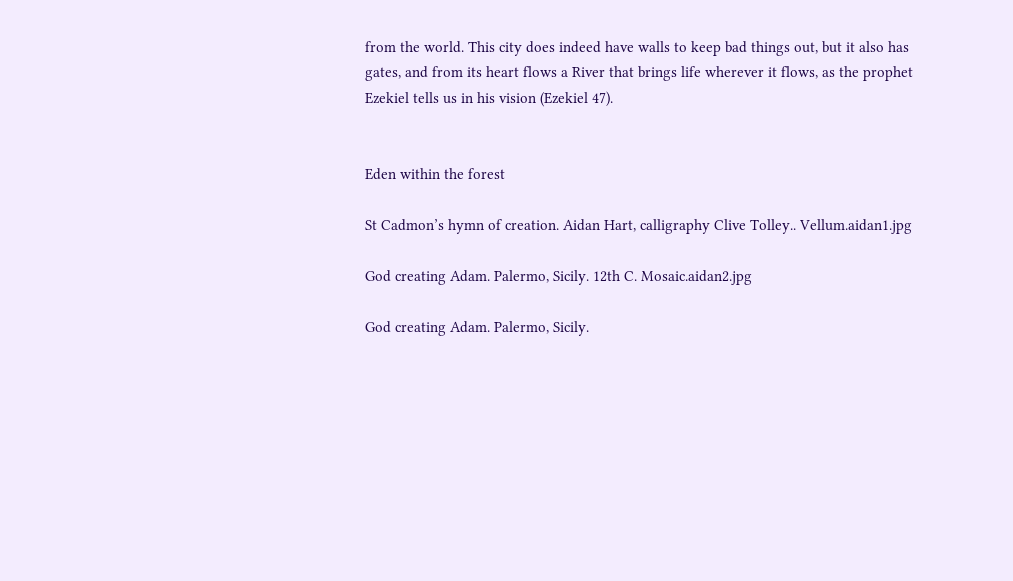from the world. This city does indeed have walls to keep bad things out, but it also has gates, and from its heart flows a River that brings life wherever it flows, as the prophet Ezekiel tells us in his vision (Ezekiel 47).


Eden within the forest

St Cadmon’s hymn of creation. Aidan Hart, calligraphy Clive Tolley.. Vellum.aidan1.jpg

God creating Adam. Palermo, Sicily. 12th C. Mosaic.aidan2.jpg

God creating Adam. Palermo, Sicily.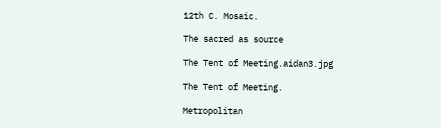12th C. Mosaic.

The sacred as source

The Tent of Meeting.aidan3.jpg

The Tent of Meeting.

Metropolitan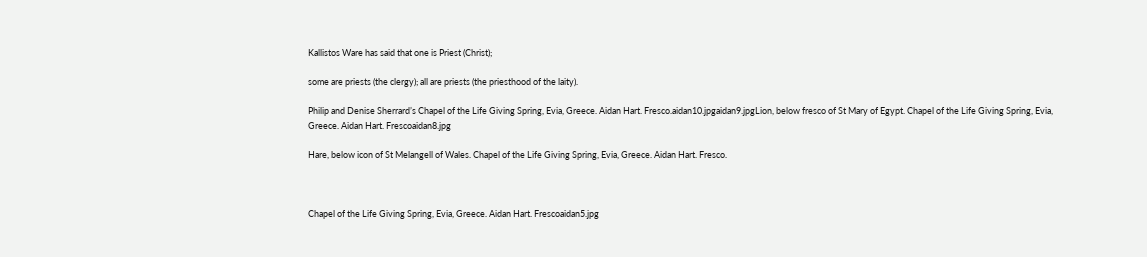Kallistos Ware has said that one is Priest (Christ);

some are priests (the clergy); all are priests (the priesthood of the laity).

Philip and Denise Sherrard’s Chapel of the Life Giving Spring, Evia, Greece. Aidan Hart. Fresco.aidan10.jpgaidan9.jpgLion, below fresco of St Mary of Egypt. Chapel of the Life Giving Spring, Evia, Greece. Aidan Hart. Frescoaidan8.jpg

Hare, below icon of St Melangell of Wales. Chapel of the Life Giving Spring, Evia, Greece. Aidan Hart. Fresco.



Chapel of the Life Giving Spring, Evia, Greece. Aidan Hart. Frescoaidan5.jpg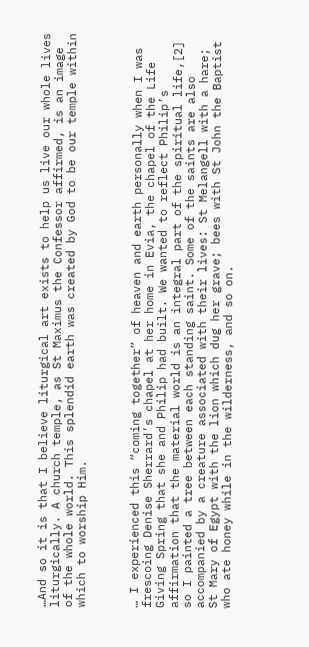…And so it is that I believe liturgical art exists to help us live our whole lives liturgically. A church temple, as St Maximus the Confessor affirmed, is an image of the whole world. This splendid earth was created by God to be our temple within which to worship Him.



… I experienced this “coming together” of heaven and earth personally when I was frescoing Denise Sherrard’s chapel at her home in Evia, the chapel of the Life Giving Spring that she and Philip had built. We wanted to reflect Philip’s affirmation that the material world is an integral part of the spiritual life,[2] so I painted a tree between each standing saint. Some of the saints are also accompanied by a creature associated with their lives: St Melangell with a hare; St Mary of Egypt with the lion which dug her grave; bees with St John the Baptist who ate honey while in the wilderness, and so on.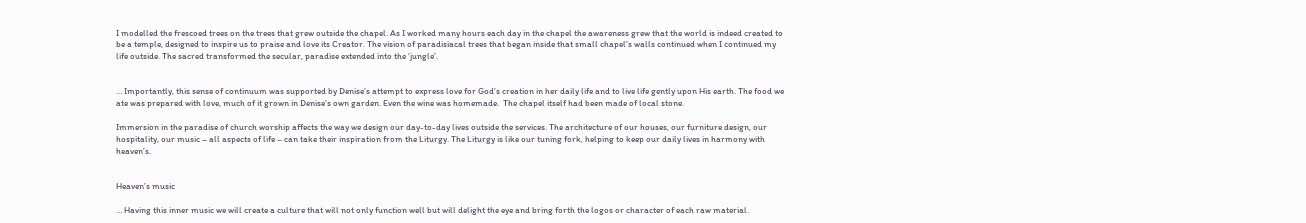I modelled the frescoed trees on the trees that grew outside the chapel. As I worked many hours each day in the chapel the awareness grew that the world is indeed created to be a temple, designed to inspire us to praise and love its Creator. The vision of paradisiacal trees that began inside that small chapel’s walls continued when I continued my life outside. The sacred transformed the secular, paradise extended into the ‘jungle’.


… Importantly, this sense of continuum was supported by Denise’s attempt to express love for God’s creation in her daily life and to live life gently upon His earth. The food we ate was prepared with love, much of it grown in Denise’s own garden. Even the wine was homemade.  The chapel itself had been made of local stone.

Immersion in the paradise of church worship affects the way we design our day-to-day lives outside the services. The architecture of our houses, our furniture design, our hospitality, our music – all aspects of life – can take their inspiration from the Liturgy. The Liturgy is like our tuning fork, helping to keep our daily lives in harmony with heaven’s.


Heaven’s music

… Having this inner music we will create a culture that will not only function well but will delight the eye and bring forth the logos or character of each raw material.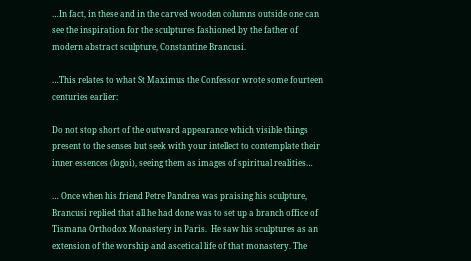…In fact, in these and in the carved wooden columns outside one can see the inspiration for the sculptures fashioned by the father of modern abstract sculpture, Constantine Brancusi.

…This relates to what St Maximus the Confessor wrote some fourteen centuries earlier:

Do not stop short of the outward appearance which visible things present to the senses but seek with your intellect to contemplate their inner essences (logoi), seeing them as images of spiritual realities…

… Once when his friend Petre Pandrea was praising his sculpture, Brancusi replied that all he had done was to set up a branch office of Tismana Orthodox Monastery in Paris.  He saw his sculptures as an extension of the worship and ascetical life of that monastery. The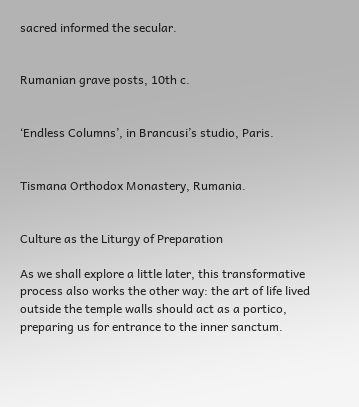sacred informed the secular.


Rumanian grave posts, 10th c.


‘Endless Columns’, in Brancusi’s studio, Paris.


Tismana Orthodox Monastery, Rumania.


Culture as the Liturgy of Preparation

As we shall explore a little later, this transformative process also works the other way: the art of life lived outside the temple walls should act as a portico, preparing us for entrance to the inner sanctum.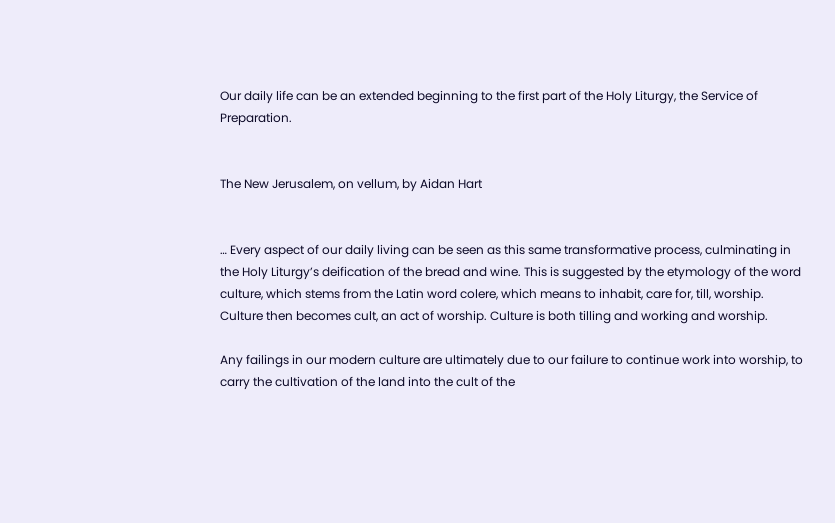Our daily life can be an extended beginning to the first part of the Holy Liturgy, the Service of Preparation.


The New Jerusalem, on vellum, by Aidan Hart


… Every aspect of our daily living can be seen as this same transformative process, culminating in the Holy Liturgy’s deification of the bread and wine. This is suggested by the etymology of the word culture, which stems from the Latin word colere, which means to inhabit, care for, till, worship. Culture then becomes cult, an act of worship. Culture is both tilling and working and worship.

Any failings in our modern culture are ultimately due to our failure to continue work into worship, to carry the cultivation of the land into the cult of the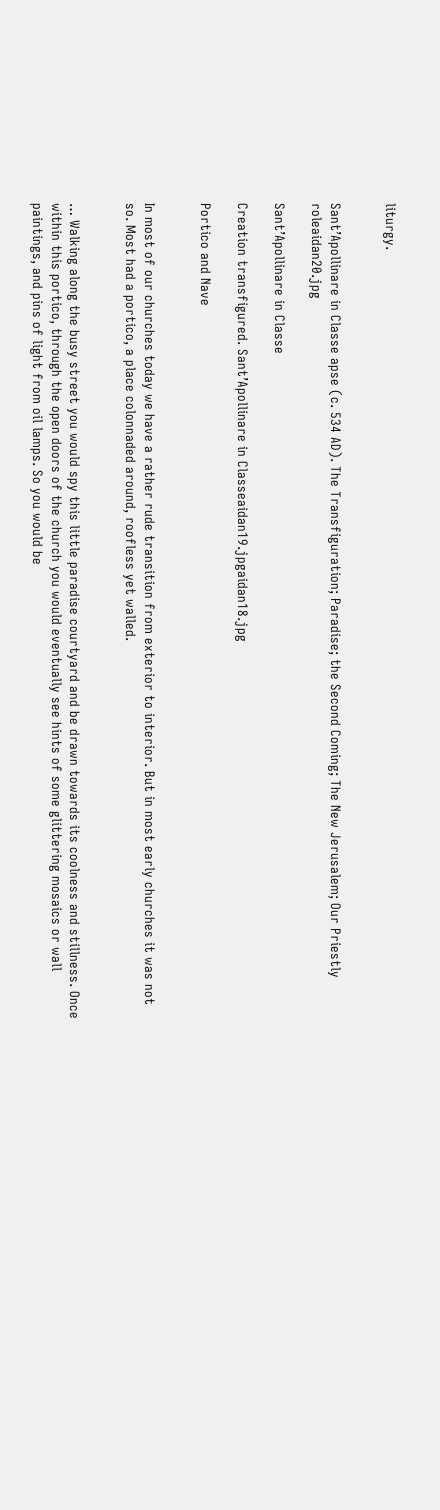liturgy.


Sant’Apollinare in Classe apse (c. 534 AD). The Transfiguration; Paradise; the Second Coming; The New Jerusalem; Our Priestly roleaidan20.jpg

Sant’Apollinare in Classe

Creation transfigured. Sant’Apollinare in Classeaidan19.jpgaidan18.jpg

Portico and Nave


In most of our churches today we have a rather rude transition from exterior to interior. But in most early churches it was not so. Most had a portico, a place colonnaded around, roofless yet walled.


… Walking along the busy street you would spy this little paradise courtyard and be drawn towards its coolness and stillness. Once within this portico, through the open doors of the church you would eventually see hints of some glittering mosaics or wall paintings, and pins of light from oil lamps. So you would be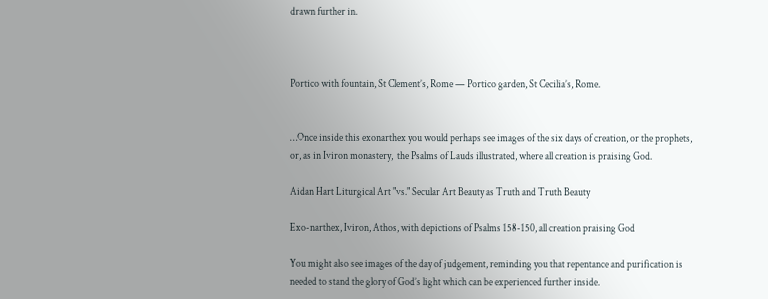drawn further in.



Portico with fountain, St Clement’s, Rome — Portico garden, St Cecilia’s, Rome.


…Once inside this exonarthex you would perhaps see images of the six days of creation, or the prophets, or, as in Iviron monastery,  the Psalms of Lauds illustrated, where all creation is praising God.

Aidan Hart Liturgical Art "vs." Secular Art Beauty as Truth and Truth Beauty

Exo-narthex, Iviron, Athos, with depictions of Psalms 158-150, all creation praising God

You might also see images of the day of judgement, reminding you that repentance and purification is needed to stand the glory of God’s light which can be experienced further inside.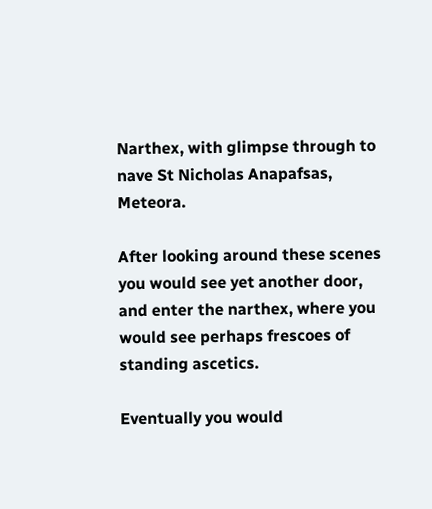Narthex, with glimpse through to nave St Nicholas Anapafsas, Meteora.

After looking around these scenes you would see yet another door, and enter the narthex, where you would see perhaps frescoes of standing ascetics.

Eventually you would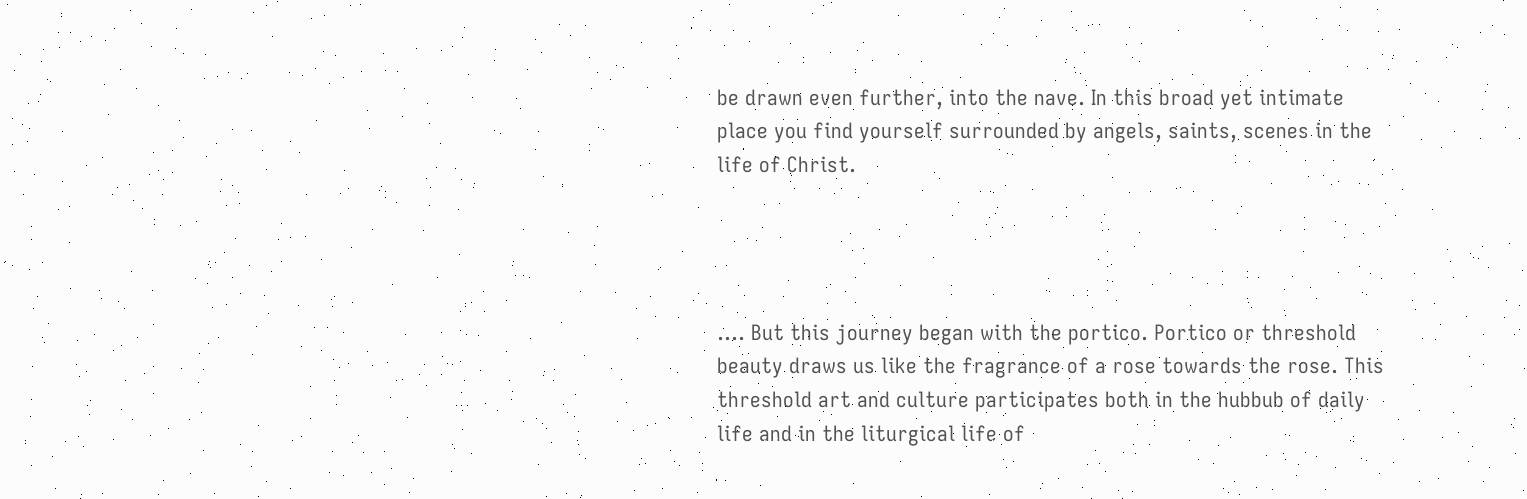be drawn even further, into the nave. In this broad yet intimate place you find yourself surrounded by angels, saints, scenes in the life of Christ.




…. But this journey began with the portico. Portico or threshold beauty draws us like the fragrance of a rose towards the rose. This threshold art and culture participates both in the hubbub of daily life and in the liturgical life of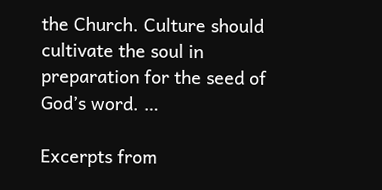the Church. Culture should cultivate the soul in preparation for the seed of God’s word. …

Excerpts from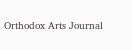Orthodox Arts Journal